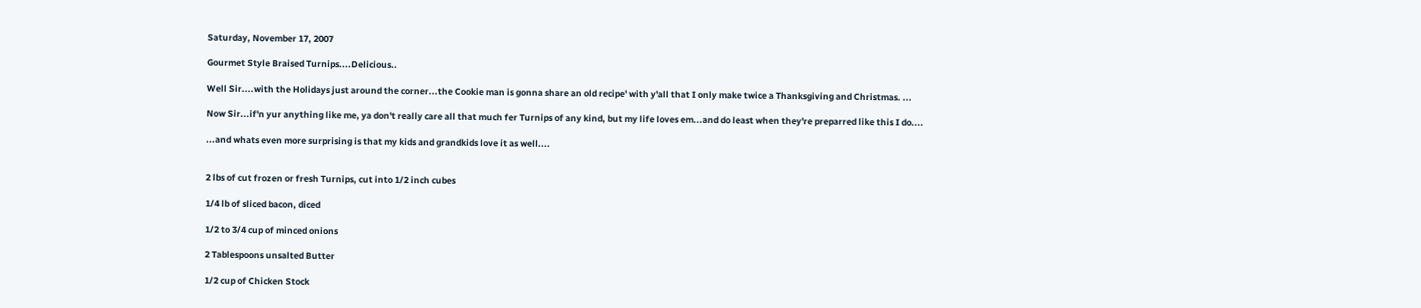Saturday, November 17, 2007

Gourmet Style Braised Turnips....Delicious..

Well Sir....with the Holidays just around the corner...the Cookie man is gonna share an old recipe' with y'all that I only make twice a Thanksgiving and Christmas. ...

Now Sir...if'n yur anything like me, ya don't really care all that much fer Turnips of any kind, but my life loves em...and do least when they're preparred like this I do....

...and whats even more surprising is that my kids and grandkids love it as well....


2 lbs of cut frozen or fresh Turnips, cut into 1/2 inch cubes

1/4 lb of sliced bacon, diced

1/2 to 3/4 cup of minced onions

2 Tablespoons unsalted Butter

1/2 cup of Chicken Stock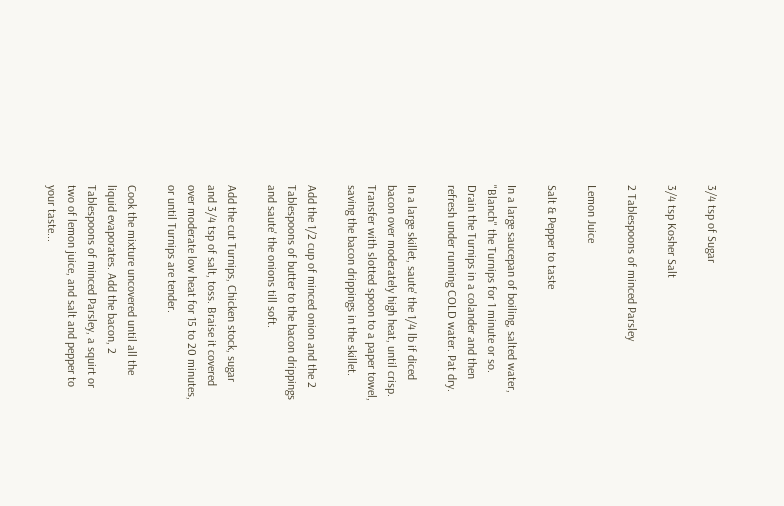3/4 tsp of Sugar

3/4 tsp Kosher Salt

2 Tablespoons of minced Parsley

Lemon Juice

Salt & Pepper to taste

In a large saucepan of boiling, salted water, "Blanch" the Turnips for 1 minute or so. Drain the Turnips in a colander and then refresh under running COLD water. Pat dry.

In a large skillet, saute' the 1/4 lb if diced bacon over moderately high heat, until crisp. Transfer with slotted spoon to a paper towel, saving the bacon drippings in the skillet.

Add the 1/2 cup of minced onion and the 2 Tablespoons of butter to the bacon drippings and saute' the onions till soft.

Add the cut Turnips, Chicken stock, sugar and 3/4 tsp of salt, toss. Braise it covered over moderate low heat for 15 to 20 minutes, or until Turnips are tender.

Cook the mixture uncovered until all the liquid evaporates. Add the bacon, 2 Tablespoons of minced Parsley, a squirt or two of lemon juice, and salt and pepper to your taste...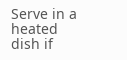Serve in a heated dish if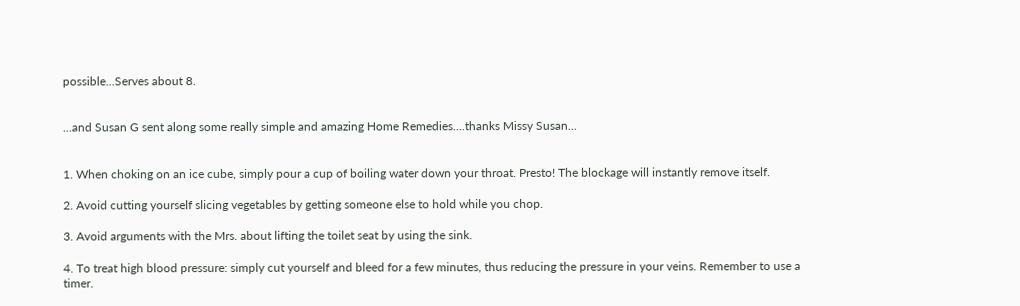possible...Serves about 8.


...and Susan G sent along some really simple and amazing Home Remedies....thanks Missy Susan...


1. When choking on an ice cube, simply pour a cup of boiling water down your throat. Presto! The blockage will instantly remove itself.

2. Avoid cutting yourself slicing vegetables by getting someone else to hold while you chop.

3. Avoid arguments with the Mrs. about lifting the toilet seat by using the sink.

4. To treat high blood pressure: simply cut yourself and bleed for a few minutes, thus reducing the pressure in your veins. Remember to use a timer.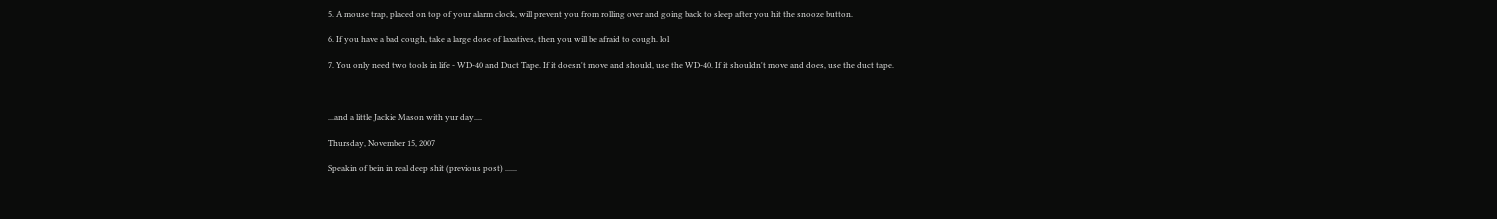5. A mouse trap, placed on top of your alarm clock, will prevent you from rolling over and going back to sleep after you hit the snooze button.

6. If you have a bad cough, take a large dose of laxatives, then you will be afraid to cough. lol

7. You only need two tools in life - WD-40 and Duct Tape. If it doesn't move and should, use the WD-40. If it shouldn't move and does, use the duct tape.



...and a little Jackie Mason with yur day....

Thursday, November 15, 2007

Speakin of bein in real deep shit (previous post) ......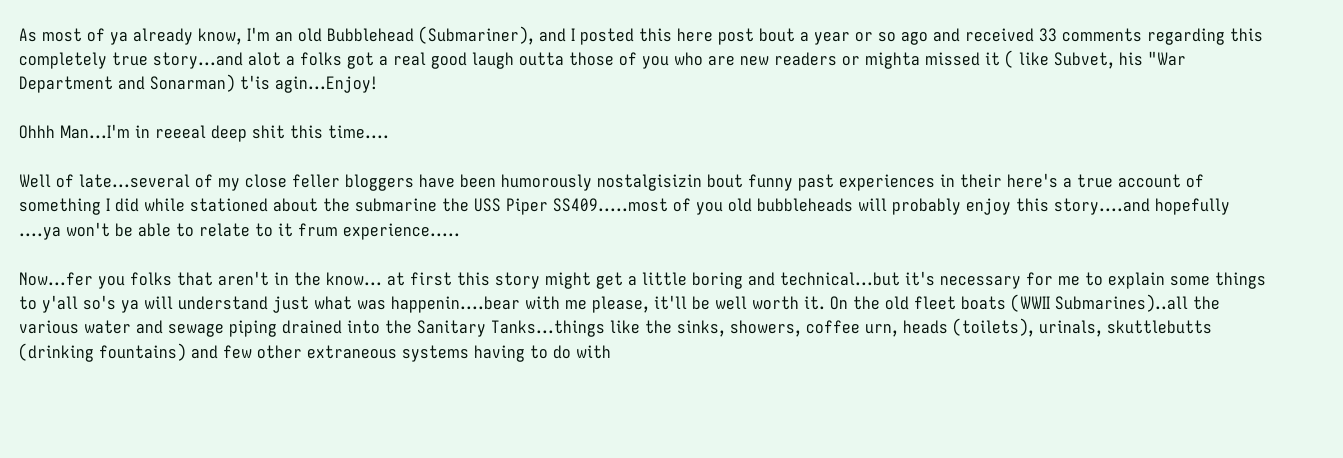As most of ya already know, I'm an old Bubblehead (Submariner), and I posted this here post bout a year or so ago and received 33 comments regarding this completely true story...and alot a folks got a real good laugh outta those of you who are new readers or mighta missed it ( like Subvet, his "War Department and Sonarman) t'is agin...Enjoy!

Ohhh Man...I'm in reeeal deep shit this time....

Well of late...several of my close feller bloggers have been humorously nostalgisizin bout funny past experiences in their here's a true account of something I did while stationed about the submarine the USS Piper SS409.....most of you old bubbleheads will probably enjoy this story....and hopefully ....ya won't be able to relate to it frum experience.....

Now...fer you folks that aren't in the know... at first this story might get a little boring and technical...but it's necessary for me to explain some things to y'all so's ya will understand just what was happenin....bear with me please, it'll be well worth it. On the old fleet boats (WWII Submarines)..all the various water and sewage piping drained into the Sanitary Tanks...things like the sinks, showers, coffee urn, heads (toilets), urinals, skuttlebutts (drinking fountains) and few other extraneous systems having to do with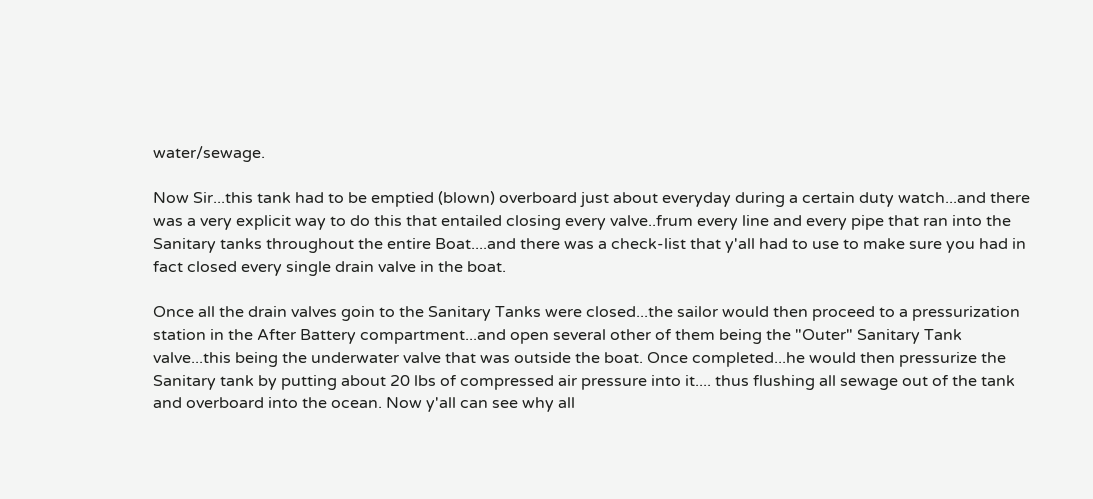water/sewage.

Now Sir...this tank had to be emptied (blown) overboard just about everyday during a certain duty watch...and there was a very explicit way to do this that entailed closing every valve..frum every line and every pipe that ran into the Sanitary tanks throughout the entire Boat....and there was a check-list that y'all had to use to make sure you had in fact closed every single drain valve in the boat.

Once all the drain valves goin to the Sanitary Tanks were closed...the sailor would then proceed to a pressurization station in the After Battery compartment...and open several other of them being the "Outer" Sanitary Tank valve...this being the underwater valve that was outside the boat. Once completed...he would then pressurize the Sanitary tank by putting about 20 lbs of compressed air pressure into it.... thus flushing all sewage out of the tank and overboard into the ocean. Now y'all can see why all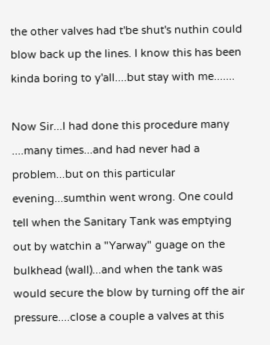the other valves had t'be shut's nuthin could blow back up the lines. I know this has been kinda boring to y'all....but stay with me.......

Now Sir...I had done this procedure many ....many times...and had never had a problem...but on this particular evening...sumthin went wrong. One could tell when the Sanitary Tank was emptying out by watchin a "Yarway" guage on the bulkhead (wall)...and when the tank was would secure the blow by turning off the air pressure....close a couple a valves at this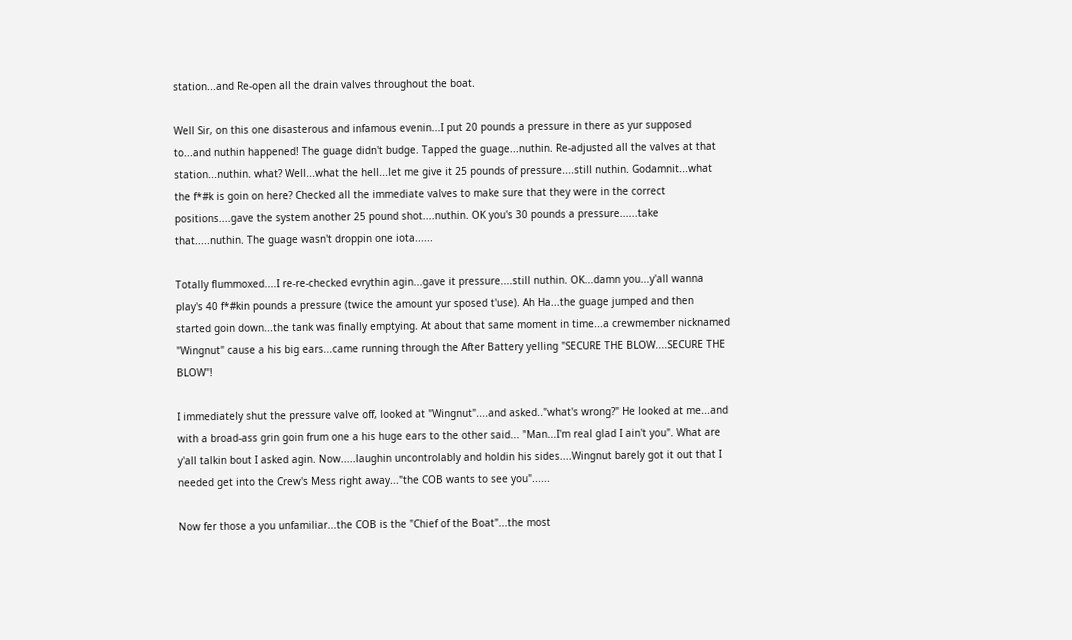station...and Re-open all the drain valves throughout the boat.

Well Sir, on this one disasterous and infamous evenin...I put 20 pounds a pressure in there as yur supposed to...and nuthin happened! The guage didn't budge. Tapped the guage...nuthin. Re-adjusted all the valves at that station...nuthin. what? Well...what the hell...let me give it 25 pounds of pressure....still nuthin. Godamnit...what the f*#k is goin on here? Checked all the immediate valves to make sure that they were in the correct positions....gave the system another 25 pound shot....nuthin. OK you's 30 pounds a pressure......take that.....nuthin. The guage wasn't droppin one iota......

Totally flummoxed....I re-re-checked evrythin agin...gave it pressure....still nuthin. OK...damn you...y'all wanna play's 40 f*#kin pounds a pressure (twice the amount yur sposed t'use). Ah Ha...the guage jumped and then started goin down...the tank was finally emptying. At about that same moment in time...a crewmember nicknamed "Wingnut" cause a his big ears...came running through the After Battery yelling "SECURE THE BLOW....SECURE THE BLOW"!

I immediately shut the pressure valve off, looked at "Wingnut"....and asked.."what's wrong?" He looked at me...and with a broad-ass grin goin frum one a his huge ears to the other said... "Man...I'm real glad I ain't you". What are y'all talkin bout I asked agin. Now.....laughin uncontrolably and holdin his sides....Wingnut barely got it out that I needed get into the Crew's Mess right away..."the COB wants to see you"......

Now fer those a you unfamiliar...the COB is the "Chief of the Boat"...the most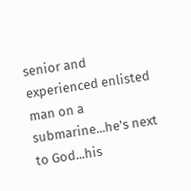senior and experienced enlisted man on a submarine...he's next to God...his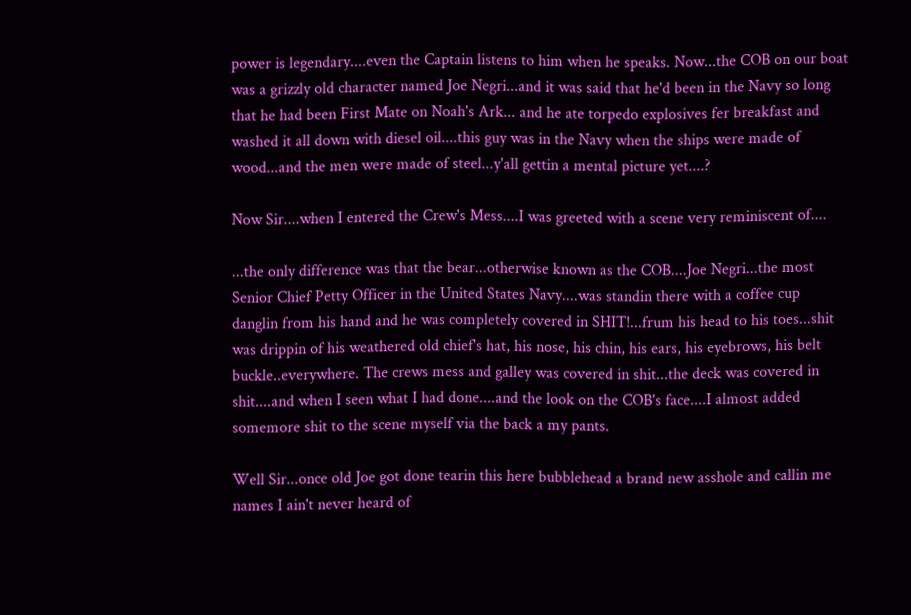power is legendary....even the Captain listens to him when he speaks. Now...the COB on our boat was a grizzly old character named Joe Negri...and it was said that he'd been in the Navy so long that he had been First Mate on Noah's Ark... and he ate torpedo explosives fer breakfast and washed it all down with diesel oil....this guy was in the Navy when the ships were made of wood...and the men were made of steel...y'all gettin a mental picture yet....?

Now Sir....when I entered the Crew's Mess....I was greeted with a scene very reminiscent of....

...the only difference was that the bear...otherwise known as the COB....Joe Negri...the most Senior Chief Petty Officer in the United States Navy....was standin there with a coffee cup danglin from his hand and he was completely covered in SHIT!...frum his head to his toes...shit was drippin of his weathered old chief's hat, his nose, his chin, his ears, his eyebrows, his belt buckle..everywhere. The crews mess and galley was covered in shit...the deck was covered in shit....and when I seen what I had done....and the look on the COB's face....I almost added somemore shit to the scene myself via the back a my pants.

Well Sir...once old Joe got done tearin this here bubblehead a brand new asshole and callin me names I ain't never heard of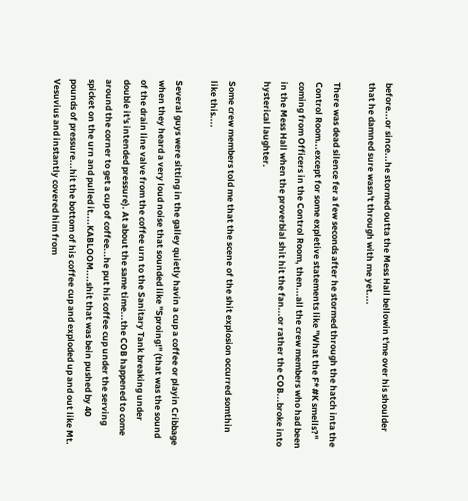before...or since...he stormed outta the Mess Hall bellowin t'me over his shoulder that he damned sure wasn't through with me yet....

There was dead silence fer a few seconds after he stormed through the hatch inta the Control Room...except for some expletive statements like "What the F*#K smells?" coming from Officers in the Control Room, then...all the crew members who had been in the Mess Hall when the proverbial shit hit the fan...or rather the COB...broke into hysterical laughter.

Some crew members told me that the scene of the shit explosion occurred somthin like this....

Several guys were sitting in the galley quietly havin a cup a coffee or playin Cribbage when they heard a very loud noise that sounded like "Sproing!" (that was the sound of the drain line valve from the coffee urn to the Sanitary Tank breaking under double it's intended pressure). At about the same time...the COB happened to come around the corner to get a cup of coffee...he put his coffee cup under the serving spicket on the urn and pulled it....KABLOOM....shit that was bein pushed by 40 pounds of pressure...hit the bottom of his coffee cup and exploded up and out like Mt. Vesuvius and instantly covered him from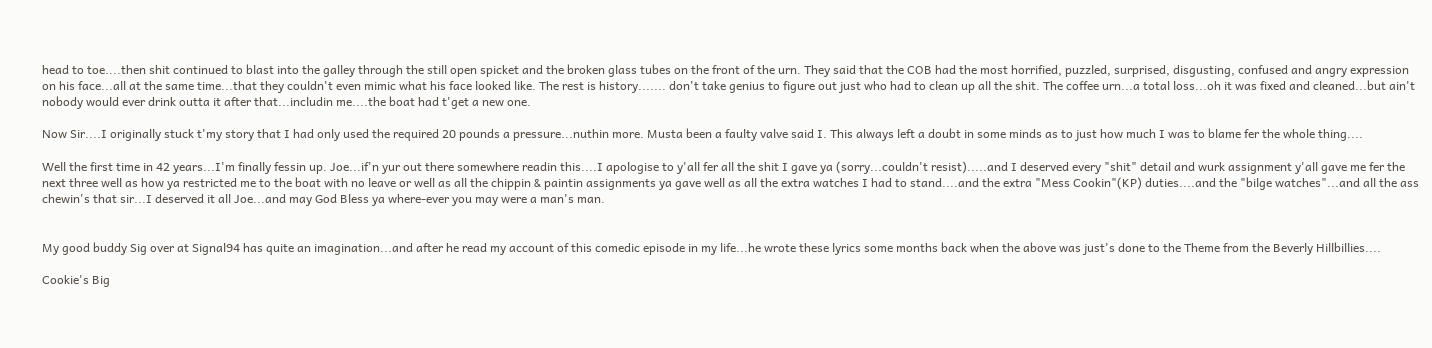head to toe....then shit continued to blast into the galley through the still open spicket and the broken glass tubes on the front of the urn. They said that the COB had the most horrified, puzzled, surprised, disgusting, confused and angry expression on his face...all at the same time...that they couldn't even mimic what his face looked like. The rest is history....... don't take genius to figure out just who had to clean up all the shit. The coffee urn...a total loss...oh it was fixed and cleaned...but ain't nobody would ever drink outta it after that...includin me....the boat had t'get a new one.

Now Sir....I originally stuck t'my story that I had only used the required 20 pounds a pressure...nuthin more. Musta been a faulty valve said I. This always left a doubt in some minds as to just how much I was to blame fer the whole thing....

Well the first time in 42 years...I'm finally fessin up. Joe...if'n yur out there somewhere readin this....I apologise to y'all fer all the shit I gave ya (sorry...couldn't resist).....and I deserved every "shit" detail and wurk assignment y'all gave me fer the next three well as how ya restricted me to the boat with no leave or well as all the chippin & paintin assignments ya gave well as all the extra watches I had to stand....and the extra "Mess Cookin"(KP) duties....and the "bilge watches"...and all the ass chewin's that sir...I deserved it all Joe...and may God Bless ya where-ever you may were a man's man.


My good buddy Sig over at Signal94 has quite an imagination...and after he read my account of this comedic episode in my life...he wrote these lyrics some months back when the above was just's done to the Theme from the Beverly Hillbillies....

Cookie's Big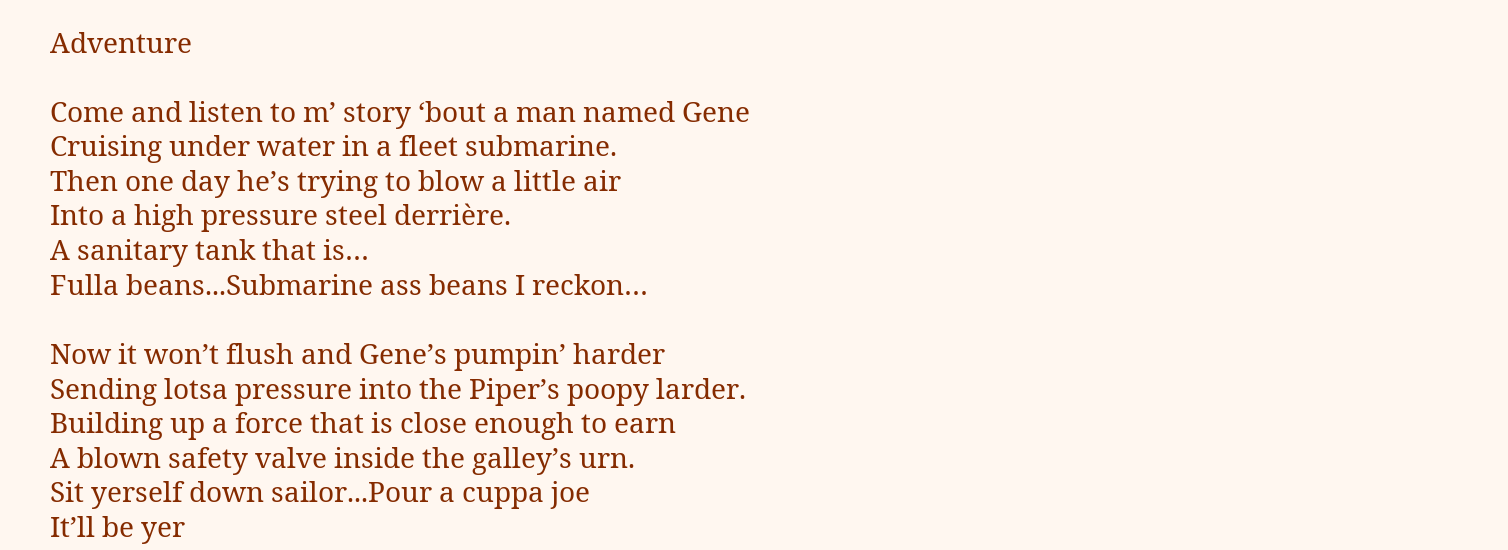Adventure

Come and listen to m’ story ‘bout a man named Gene
Cruising under water in a fleet submarine.
Then one day he’s trying to blow a little air
Into a high pressure steel derrière.
A sanitary tank that is…
Fulla beans...Submarine ass beans I reckon…

Now it won’t flush and Gene’s pumpin’ harder
Sending lotsa pressure into the Piper’s poopy larder.
Building up a force that is close enough to earn
A blown safety valve inside the galley’s urn.
Sit yerself down sailor...Pour a cuppa joe
It’ll be yer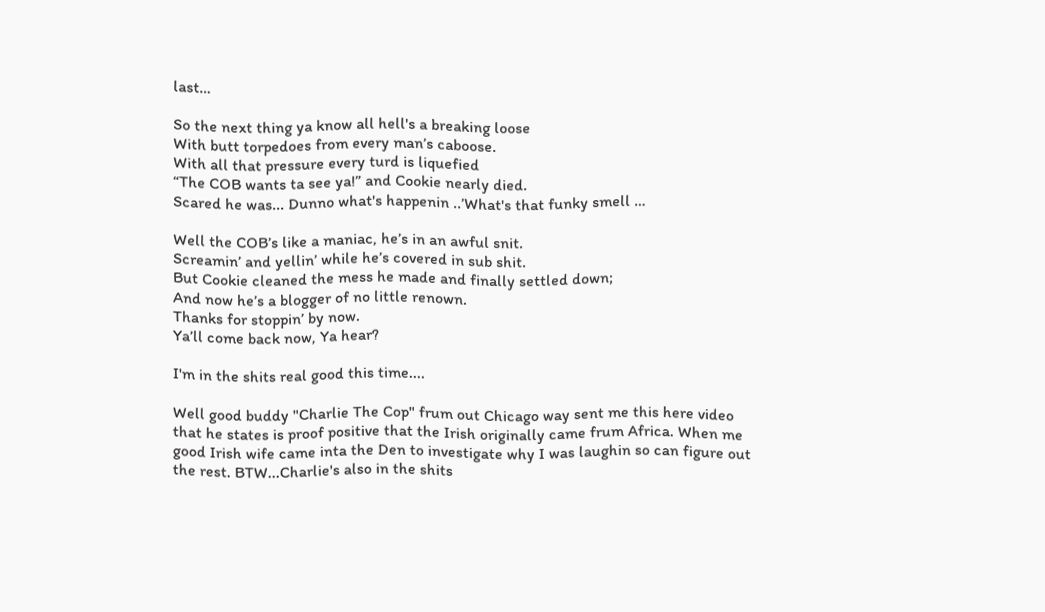last…

So the next thing ya know all hell's a breaking loose
With butt torpedoes from every man’s caboose.
With all that pressure every turd is liquefied
“The COB wants ta see ya!” and Cookie nearly died.
Scared he was... Dunno what's happenin ..’What's that funky smell …

Well the COB’s like a maniac, he’s in an awful snit.
Screamin’ and yellin’ while he’s covered in sub shit.
But Cookie cleaned the mess he made and finally settled down;
And now he’s a blogger of no little renown.
Thanks for stoppin’ by now.
Ya’ll come back now, Ya hear?

I'm in the shits real good this time....

Well good buddy "Charlie The Cop" frum out Chicago way sent me this here video that he states is proof positive that the Irish originally came frum Africa. When me good Irish wife came inta the Den to investigate why I was laughin so can figure out the rest. BTW...Charlie's also in the shits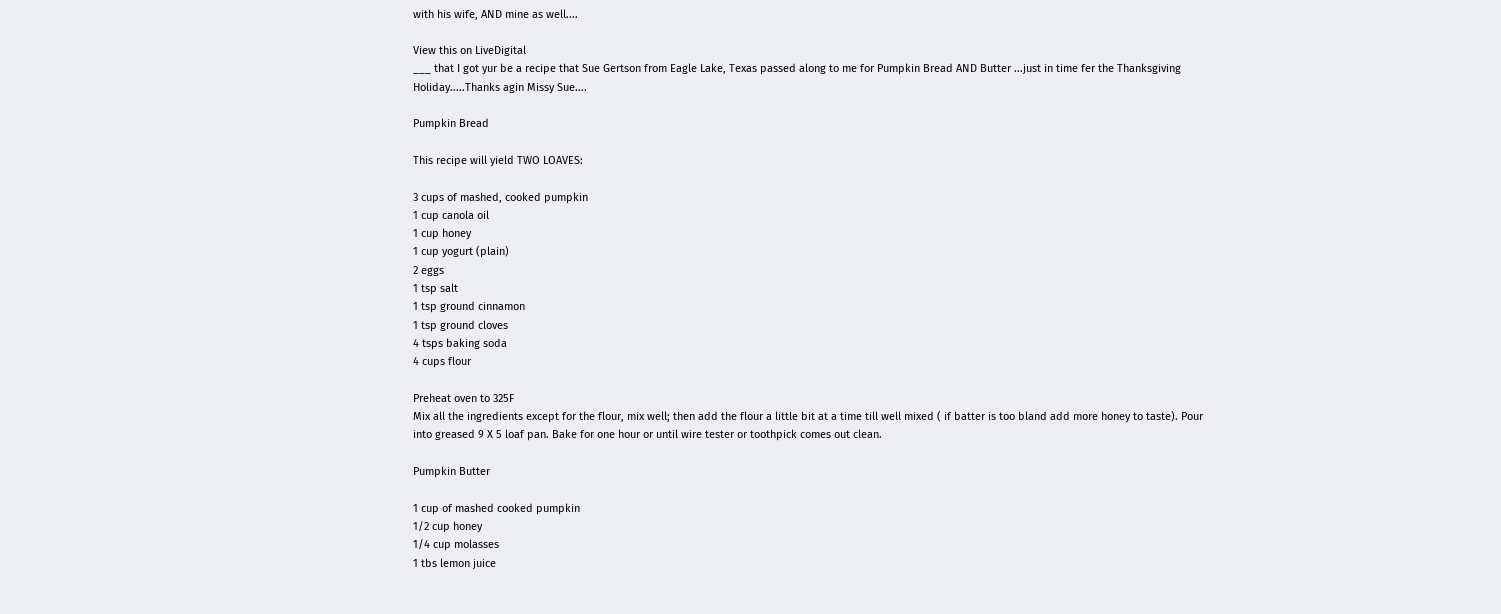with his wife, AND mine as well....

View this on LiveDigital
___ that I got yur be a recipe that Sue Gertson from Eagle Lake, Texas passed along to me for Pumpkin Bread AND Butter ...just in time fer the Thanksgiving Holiday.....Thanks agin Missy Sue....

Pumpkin Bread

This recipe will yield TWO LOAVES:

3 cups of mashed, cooked pumpkin
1 cup canola oil
1 cup honey
1 cup yogurt (plain)
2 eggs
1 tsp salt
1 tsp ground cinnamon
1 tsp ground cloves
4 tsps baking soda
4 cups flour

Preheat oven to 325F
Mix all the ingredients except for the flour, mix well; then add the flour a little bit at a time till well mixed ( if batter is too bland add more honey to taste). Pour into greased 9 X 5 loaf pan. Bake for one hour or until wire tester or toothpick comes out clean.

Pumpkin Butter

1 cup of mashed cooked pumpkin
1/2 cup honey
1/4 cup molasses
1 tbs lemon juice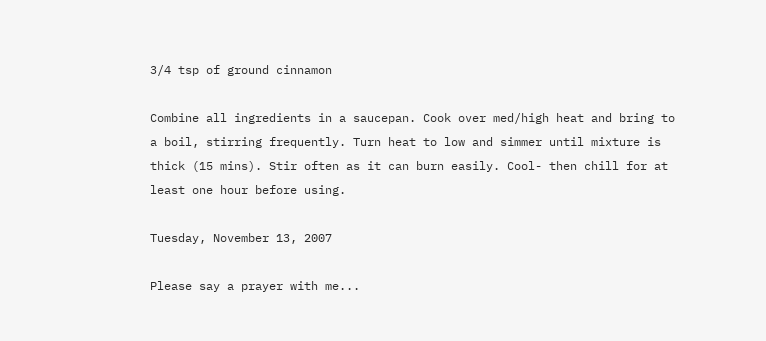3/4 tsp of ground cinnamon

Combine all ingredients in a saucepan. Cook over med/high heat and bring to a boil, stirring frequently. Turn heat to low and simmer until mixture is thick (15 mins). Stir often as it can burn easily. Cool- then chill for at least one hour before using.

Tuesday, November 13, 2007

Please say a prayer with me...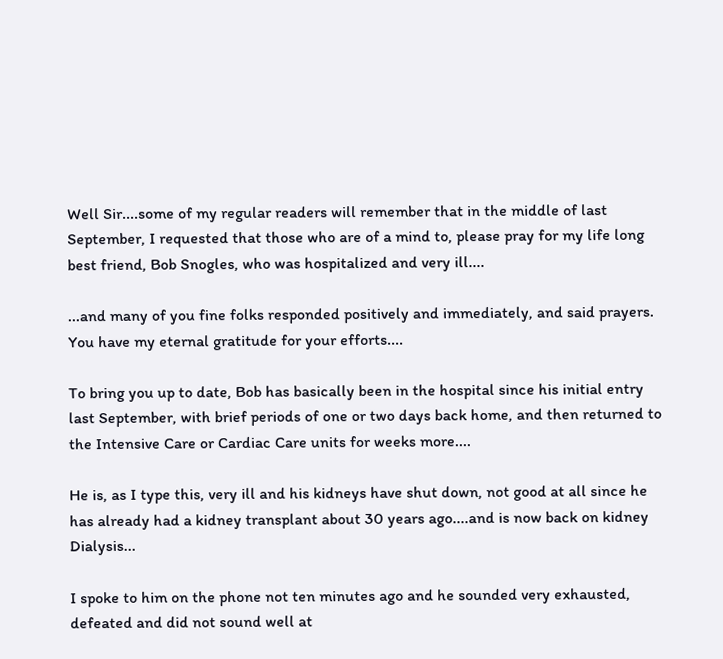Well Sir....some of my regular readers will remember that in the middle of last September, I requested that those who are of a mind to, please pray for my life long best friend, Bob Snogles, who was hospitalized and very ill....

...and many of you fine folks responded positively and immediately, and said prayers. You have my eternal gratitude for your efforts....

To bring you up to date, Bob has basically been in the hospital since his initial entry last September, with brief periods of one or two days back home, and then returned to the Intensive Care or Cardiac Care units for weeks more....

He is, as I type this, very ill and his kidneys have shut down, not good at all since he has already had a kidney transplant about 30 years ago....and is now back on kidney Dialysis...

I spoke to him on the phone not ten minutes ago and he sounded very exhausted, defeated and did not sound well at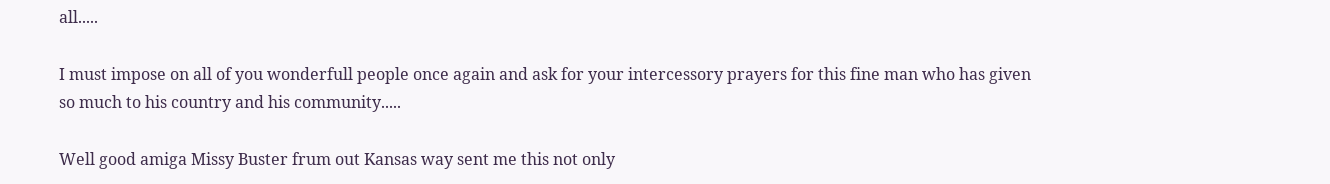all.....

I must impose on all of you wonderfull people once again and ask for your intercessory prayers for this fine man who has given so much to his country and his community.....

Well good amiga Missy Buster frum out Kansas way sent me this not only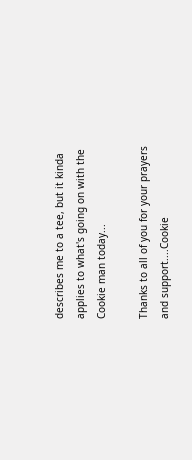describes me to a tee, but it kinda applies to what's going on with the Cookie man today...

Thanks to all of you for your prayers and support....Cookie